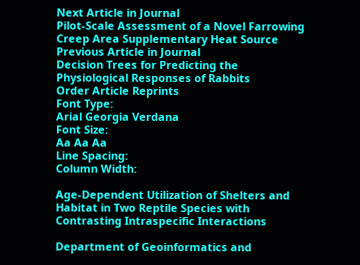Next Article in Journal
Pilot-Scale Assessment of a Novel Farrowing Creep Area Supplementary Heat Source
Previous Article in Journal
Decision Trees for Predicting the Physiological Responses of Rabbits
Order Article Reprints
Font Type:
Arial Georgia Verdana
Font Size:
Aa Aa Aa
Line Spacing:
Column Width:

Age-Dependent Utilization of Shelters and Habitat in Two Reptile Species with Contrasting Intraspecific Interactions

Department of Geoinformatics and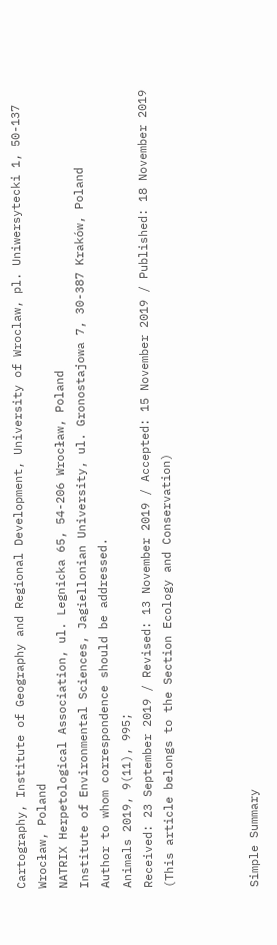Cartography, Institute of Geography and Regional Development, University of Wroclaw, pl. Uniwersytecki 1, 50-137 Wrocław, Poland
NATRIX Herpetological Association, ul. Legnicka 65, 54-206 Wrocław, Poland
Institute of Environmental Sciences, Jagiellonian University, ul. Gronostajowa 7, 30-387 Kraków, Poland
Author to whom correspondence should be addressed.
Animals 2019, 9(11), 995;
Received: 23 September 2019 / Revised: 13 November 2019 / Accepted: 15 November 2019 / Published: 18 November 2019
(This article belongs to the Section Ecology and Conservation)



Simple Summary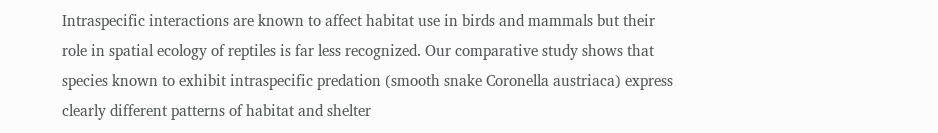Intraspecific interactions are known to affect habitat use in birds and mammals but their role in spatial ecology of reptiles is far less recognized. Our comparative study shows that species known to exhibit intraspecific predation (smooth snake Coronella austriaca) express clearly different patterns of habitat and shelter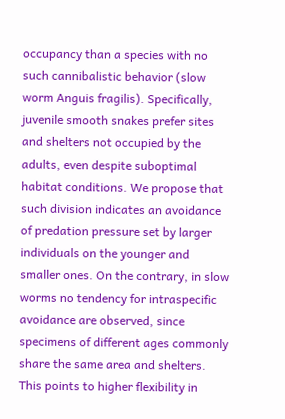occupancy than a species with no such cannibalistic behavior (slow worm Anguis fragilis). Specifically, juvenile smooth snakes prefer sites and shelters not occupied by the adults, even despite suboptimal habitat conditions. We propose that such division indicates an avoidance of predation pressure set by larger individuals on the younger and smaller ones. On the contrary, in slow worms no tendency for intraspecific avoidance are observed, since specimens of different ages commonly share the same area and shelters. This points to higher flexibility in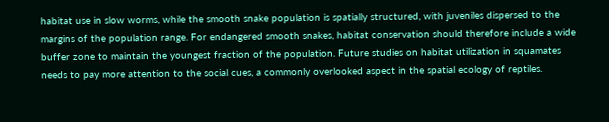habitat use in slow worms, while the smooth snake population is spatially structured, with juveniles dispersed to the margins of the population range. For endangered smooth snakes, habitat conservation should therefore include a wide buffer zone to maintain the youngest fraction of the population. Future studies on habitat utilization in squamates needs to pay more attention to the social cues, a commonly overlooked aspect in the spatial ecology of reptiles.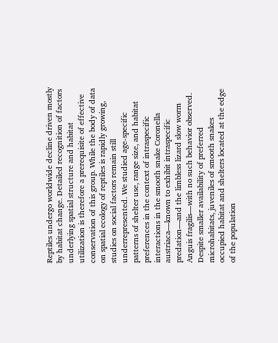Reptiles undergo worldwide decline driven mostly by habitat change. Detailed recognition of factors underlying spatial structure and habitat utilization is therefore a prerequisite of effective conservation of this group. While the body of data on spatial ecology of reptiles is rapidly growing, studies on social factors remain still underrepresented. We studied age-specific patterns of shelter use, range size, and habitat preferences in the context of intraspecific interactions in the smooth snake Coronella austriaca—known to exhibit intraspecific predation—and the limbless lizard slow worm Anguis fragilis—with no such behavior observed. Despite smaller availability of preferred microhabitats, juveniles of smooth snakes occupied habitat and shelters located at the edge of the population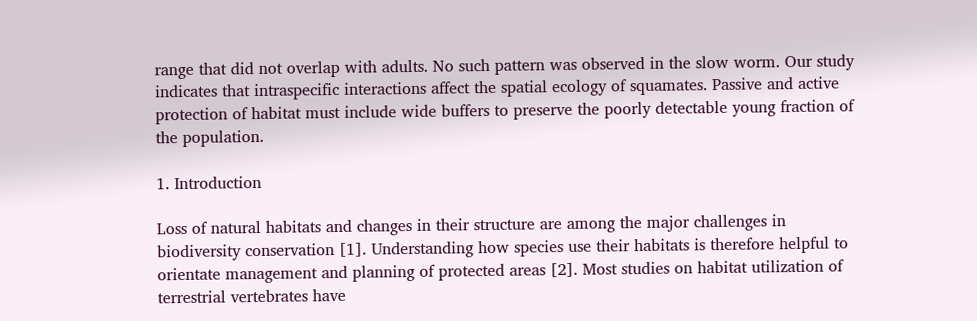range that did not overlap with adults. No such pattern was observed in the slow worm. Our study indicates that intraspecific interactions affect the spatial ecology of squamates. Passive and active protection of habitat must include wide buffers to preserve the poorly detectable young fraction of the population.

1. Introduction

Loss of natural habitats and changes in their structure are among the major challenges in biodiversity conservation [1]. Understanding how species use their habitats is therefore helpful to orientate management and planning of protected areas [2]. Most studies on habitat utilization of terrestrial vertebrates have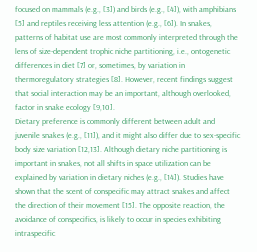focused on mammals (e.g., [3]) and birds (e.g., [4]), with amphibians [5] and reptiles receiving less attention (e.g., [6]). In snakes, patterns of habitat use are most commonly interpreted through the lens of size-dependent trophic niche partitioning, i.e., ontogenetic differences in diet [7] or, sometimes, by variation in thermoregulatory strategies [8]. However, recent findings suggest that social interaction may be an important, although overlooked, factor in snake ecology [9,10].
Dietary preference is commonly different between adult and juvenile snakes (e.g., [11]), and it might also differ due to sex-specific body size variation [12,13]. Although dietary niche partitioning is important in snakes, not all shifts in space utilization can be explained by variation in dietary niches (e.g., [14]). Studies have shown that the scent of conspecific may attract snakes and affect the direction of their movement [15]. The opposite reaction, the avoidance of conspecifics, is likely to occur in species exhibiting intraspecific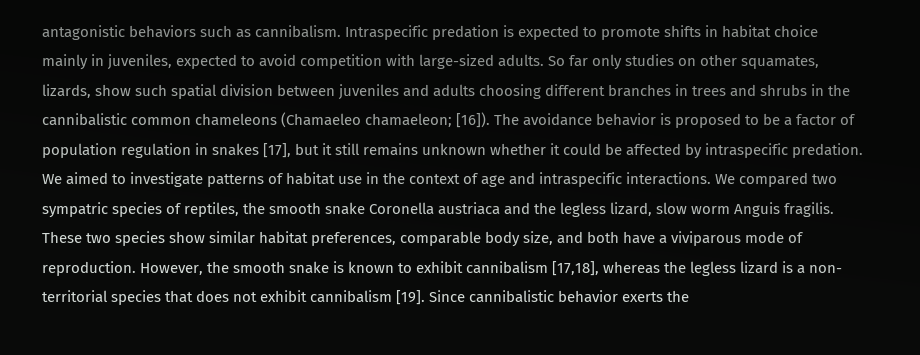antagonistic behaviors such as cannibalism. Intraspecific predation is expected to promote shifts in habitat choice mainly in juveniles, expected to avoid competition with large-sized adults. So far only studies on other squamates, lizards, show such spatial division between juveniles and adults choosing different branches in trees and shrubs in the cannibalistic common chameleons (Chamaeleo chamaeleon; [16]). The avoidance behavior is proposed to be a factor of population regulation in snakes [17], but it still remains unknown whether it could be affected by intraspecific predation.
We aimed to investigate patterns of habitat use in the context of age and intraspecific interactions. We compared two sympatric species of reptiles, the smooth snake Coronella austriaca and the legless lizard, slow worm Anguis fragilis. These two species show similar habitat preferences, comparable body size, and both have a viviparous mode of reproduction. However, the smooth snake is known to exhibit cannibalism [17,18], whereas the legless lizard is a non-territorial species that does not exhibit cannibalism [19]. Since cannibalistic behavior exerts the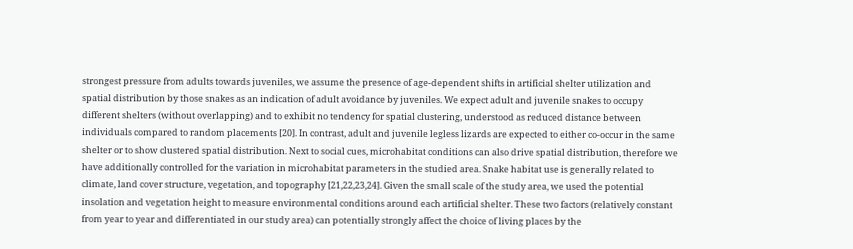strongest pressure from adults towards juveniles, we assume the presence of age-dependent shifts in artificial shelter utilization and spatial distribution by those snakes as an indication of adult avoidance by juveniles. We expect adult and juvenile snakes to occupy different shelters (without overlapping) and to exhibit no tendency for spatial clustering, understood as reduced distance between individuals compared to random placements [20]. In contrast, adult and juvenile legless lizards are expected to either co-occur in the same shelter or to show clustered spatial distribution. Next to social cues, microhabitat conditions can also drive spatial distribution, therefore we have additionally controlled for the variation in microhabitat parameters in the studied area. Snake habitat use is generally related to climate, land cover structure, vegetation, and topography [21,22,23,24]. Given the small scale of the study area, we used the potential insolation and vegetation height to measure environmental conditions around each artificial shelter. These two factors (relatively constant from year to year and differentiated in our study area) can potentially strongly affect the choice of living places by the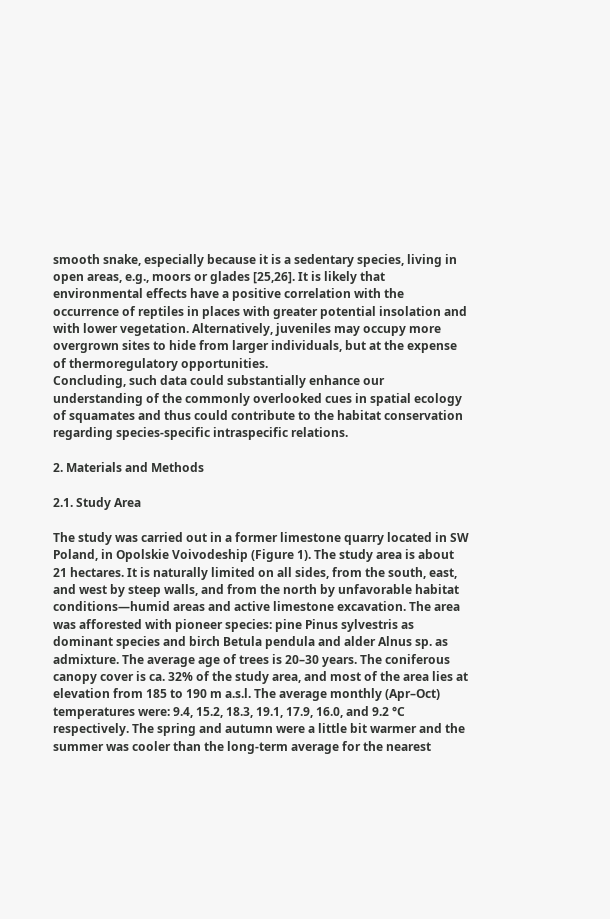smooth snake, especially because it is a sedentary species, living in open areas, e.g., moors or glades [25,26]. It is likely that environmental effects have a positive correlation with the occurrence of reptiles in places with greater potential insolation and with lower vegetation. Alternatively, juveniles may occupy more overgrown sites to hide from larger individuals, but at the expense of thermoregulatory opportunities.
Concluding, such data could substantially enhance our understanding of the commonly overlooked cues in spatial ecology of squamates and thus could contribute to the habitat conservation regarding species-specific intraspecific relations.

2. Materials and Methods

2.1. Study Area

The study was carried out in a former limestone quarry located in SW Poland, in Opolskie Voivodeship (Figure 1). The study area is about 21 hectares. It is naturally limited on all sides, from the south, east, and west by steep walls, and from the north by unfavorable habitat conditions—humid areas and active limestone excavation. The area was afforested with pioneer species: pine Pinus sylvestris as dominant species and birch Betula pendula and alder Alnus sp. as admixture. The average age of trees is 20–30 years. The coniferous canopy cover is ca. 32% of the study area, and most of the area lies at elevation from 185 to 190 m a.s.l. The average monthly (Apr–Oct) temperatures were: 9.4, 15.2, 18.3, 19.1, 17.9, 16.0, and 9.2 °C respectively. The spring and autumn were a little bit warmer and the summer was cooler than the long-term average for the nearest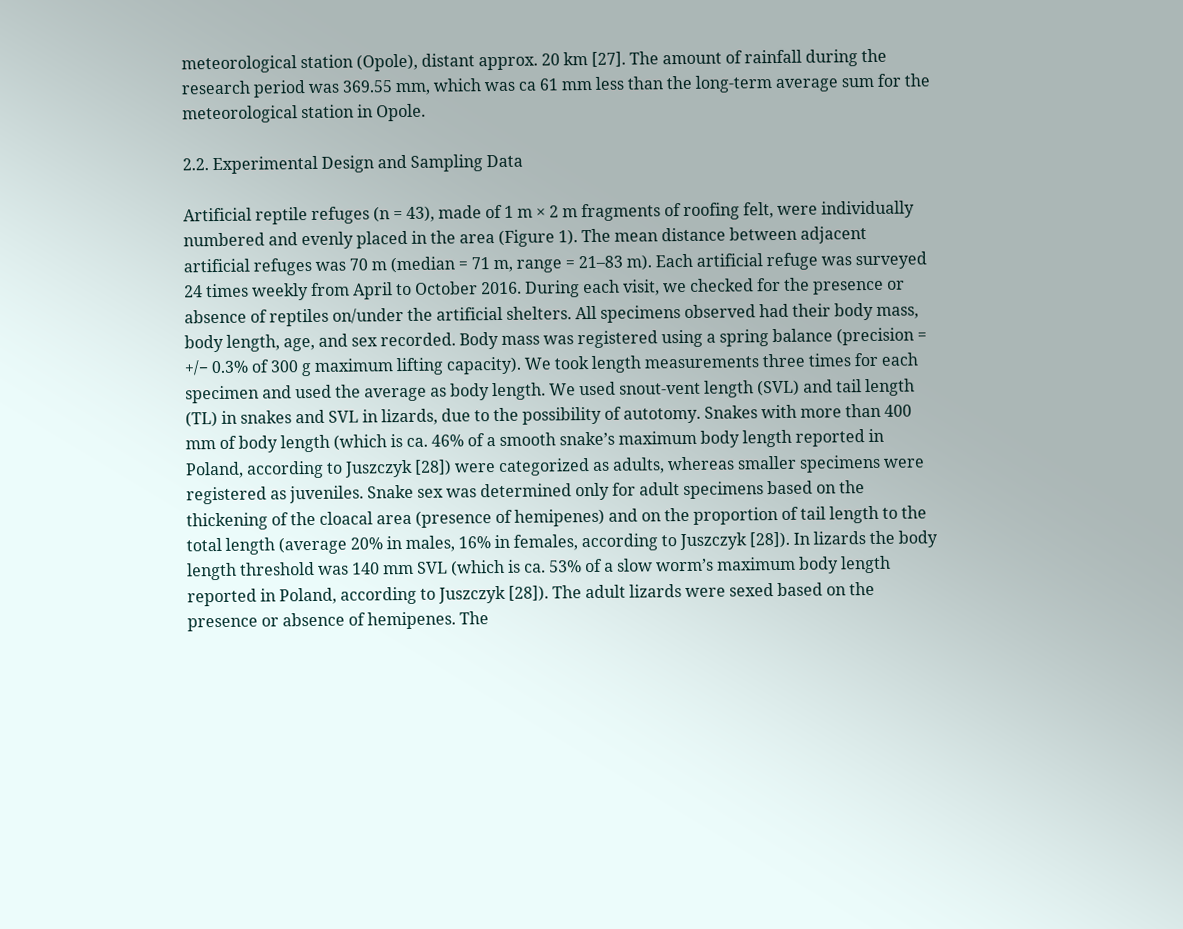meteorological station (Opole), distant approx. 20 km [27]. The amount of rainfall during the research period was 369.55 mm, which was ca 61 mm less than the long-term average sum for the meteorological station in Opole.

2.2. Experimental Design and Sampling Data

Artificial reptile refuges (n = 43), made of 1 m × 2 m fragments of roofing felt, were individually numbered and evenly placed in the area (Figure 1). The mean distance between adjacent artificial refuges was 70 m (median = 71 m, range = 21–83 m). Each artificial refuge was surveyed 24 times weekly from April to October 2016. During each visit, we checked for the presence or absence of reptiles on/under the artificial shelters. All specimens observed had their body mass, body length, age, and sex recorded. Body mass was registered using a spring balance (precision = +/− 0.3% of 300 g maximum lifting capacity). We took length measurements three times for each specimen and used the average as body length. We used snout-vent length (SVL) and tail length (TL) in snakes and SVL in lizards, due to the possibility of autotomy. Snakes with more than 400 mm of body length (which is ca. 46% of a smooth snake’s maximum body length reported in Poland, according to Juszczyk [28]) were categorized as adults, whereas smaller specimens were registered as juveniles. Snake sex was determined only for adult specimens based on the thickening of the cloacal area (presence of hemipenes) and on the proportion of tail length to the total length (average 20% in males, 16% in females, according to Juszczyk [28]). In lizards the body length threshold was 140 mm SVL (which is ca. 53% of a slow worm’s maximum body length reported in Poland, according to Juszczyk [28]). The adult lizards were sexed based on the presence or absence of hemipenes. The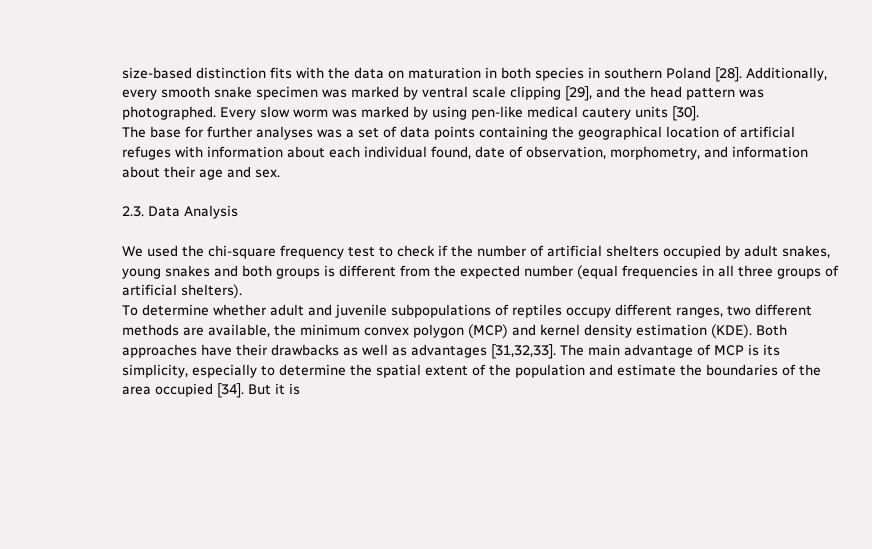size-based distinction fits with the data on maturation in both species in southern Poland [28]. Additionally, every smooth snake specimen was marked by ventral scale clipping [29], and the head pattern was photographed. Every slow worm was marked by using pen-like medical cautery units [30].
The base for further analyses was a set of data points containing the geographical location of artificial refuges with information about each individual found, date of observation, morphometry, and information about their age and sex.

2.3. Data Analysis

We used the chi-square frequency test to check if the number of artificial shelters occupied by adult snakes, young snakes and both groups is different from the expected number (equal frequencies in all three groups of artificial shelters).
To determine whether adult and juvenile subpopulations of reptiles occupy different ranges, two different methods are available, the minimum convex polygon (MCP) and kernel density estimation (KDE). Both approaches have their drawbacks as well as advantages [31,32,33]. The main advantage of MCP is its simplicity, especially to determine the spatial extent of the population and estimate the boundaries of the area occupied [34]. But it is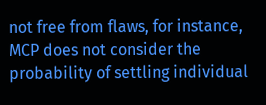not free from flaws, for instance, MCP does not consider the probability of settling individual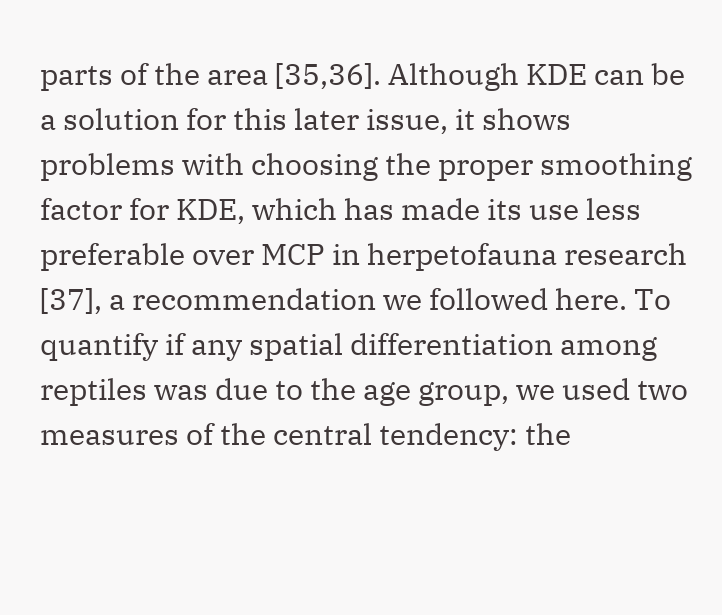parts of the area [35,36]. Although KDE can be a solution for this later issue, it shows problems with choosing the proper smoothing factor for KDE, which has made its use less preferable over MCP in herpetofauna research [37], a recommendation we followed here. To quantify if any spatial differentiation among reptiles was due to the age group, we used two measures of the central tendency: the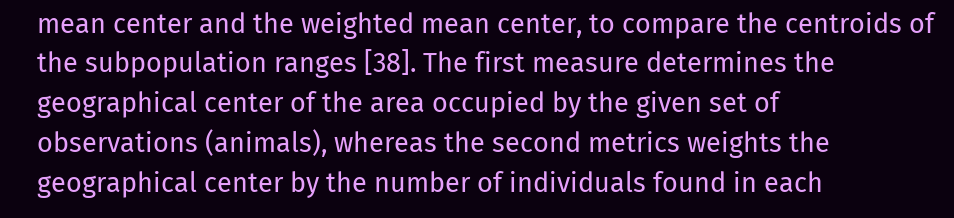mean center and the weighted mean center, to compare the centroids of the subpopulation ranges [38]. The first measure determines the geographical center of the area occupied by the given set of observations (animals), whereas the second metrics weights the geographical center by the number of individuals found in each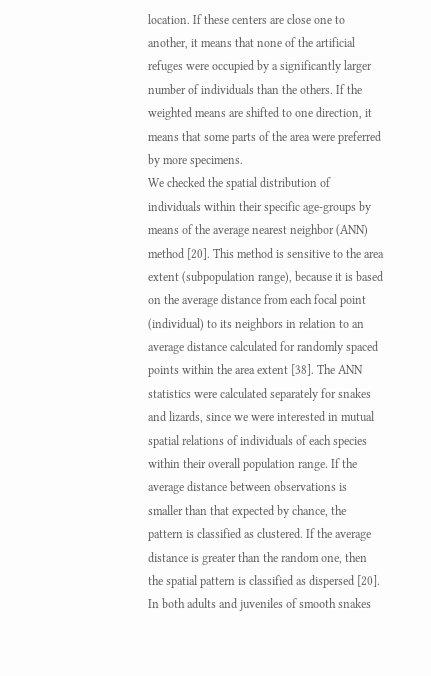location. If these centers are close one to another, it means that none of the artificial refuges were occupied by a significantly larger number of individuals than the others. If the weighted means are shifted to one direction, it means that some parts of the area were preferred by more specimens.
We checked the spatial distribution of individuals within their specific age-groups by means of the average nearest neighbor (ANN) method [20]. This method is sensitive to the area extent (subpopulation range), because it is based on the average distance from each focal point (individual) to its neighbors in relation to an average distance calculated for randomly spaced points within the area extent [38]. The ANN statistics were calculated separately for snakes and lizards, since we were interested in mutual spatial relations of individuals of each species within their overall population range. If the average distance between observations is smaller than that expected by chance, the pattern is classified as clustered. If the average distance is greater than the random one, then the spatial pattern is classified as dispersed [20]. In both adults and juveniles of smooth snakes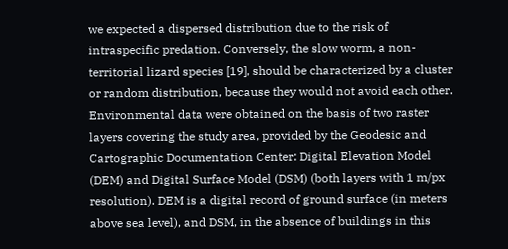we expected a dispersed distribution due to the risk of intraspecific predation. Conversely, the slow worm, a non-territorial lizard species [19], should be characterized by a cluster or random distribution, because they would not avoid each other.
Environmental data were obtained on the basis of two raster layers covering the study area, provided by the Geodesic and Cartographic Documentation Center: Digital Elevation Model (DEM) and Digital Surface Model (DSM) (both layers with 1 m/px resolution). DEM is a digital record of ground surface (in meters above sea level), and DSM, in the absence of buildings in this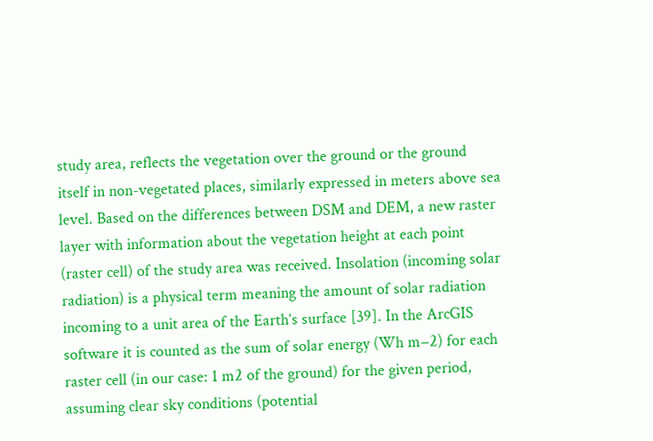study area, reflects the vegetation over the ground or the ground itself in non-vegetated places, similarly expressed in meters above sea level. Based on the differences between DSM and DEM, a new raster layer with information about the vegetation height at each point (raster cell) of the study area was received. Insolation (incoming solar radiation) is a physical term meaning the amount of solar radiation incoming to a unit area of the Earth’s surface [39]. In the ArcGIS software it is counted as the sum of solar energy (Wh m−2) for each raster cell (in our case: 1 m2 of the ground) for the given period, assuming clear sky conditions (potential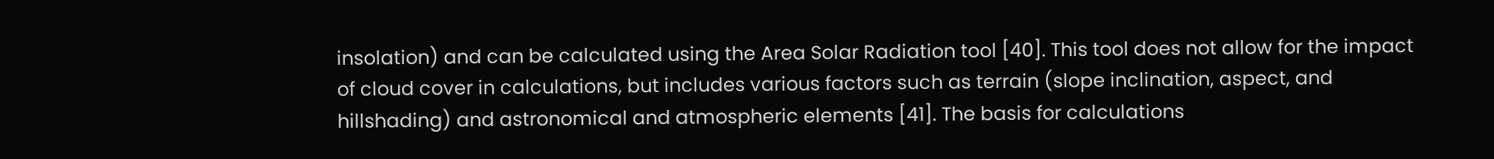insolation) and can be calculated using the Area Solar Radiation tool [40]. This tool does not allow for the impact of cloud cover in calculations, but includes various factors such as terrain (slope inclination, aspect, and hillshading) and astronomical and atmospheric elements [41]. The basis for calculations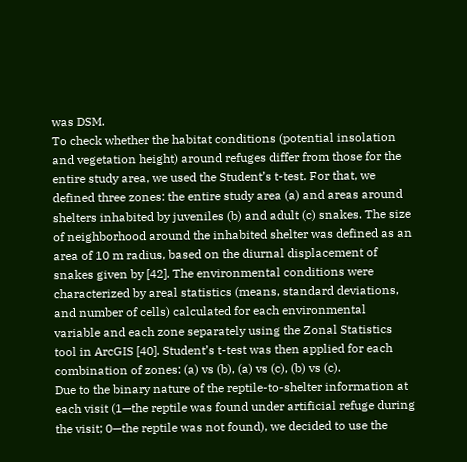was DSM.
To check whether the habitat conditions (potential insolation and vegetation height) around refuges differ from those for the entire study area, we used the Student’s t-test. For that, we defined three zones: the entire study area (a) and areas around shelters inhabited by juveniles (b) and adult (c) snakes. The size of neighborhood around the inhabited shelter was defined as an area of 10 m radius, based on the diurnal displacement of snakes given by [42]. The environmental conditions were characterized by areal statistics (means, standard deviations, and number of cells) calculated for each environmental variable and each zone separately using the Zonal Statistics tool in ArcGIS [40]. Student’s t-test was then applied for each combination of zones: (a) vs (b), (a) vs (c), (b) vs (c).
Due to the binary nature of the reptile-to-shelter information at each visit (1—the reptile was found under artificial refuge during the visit; 0—the reptile was not found), we decided to use the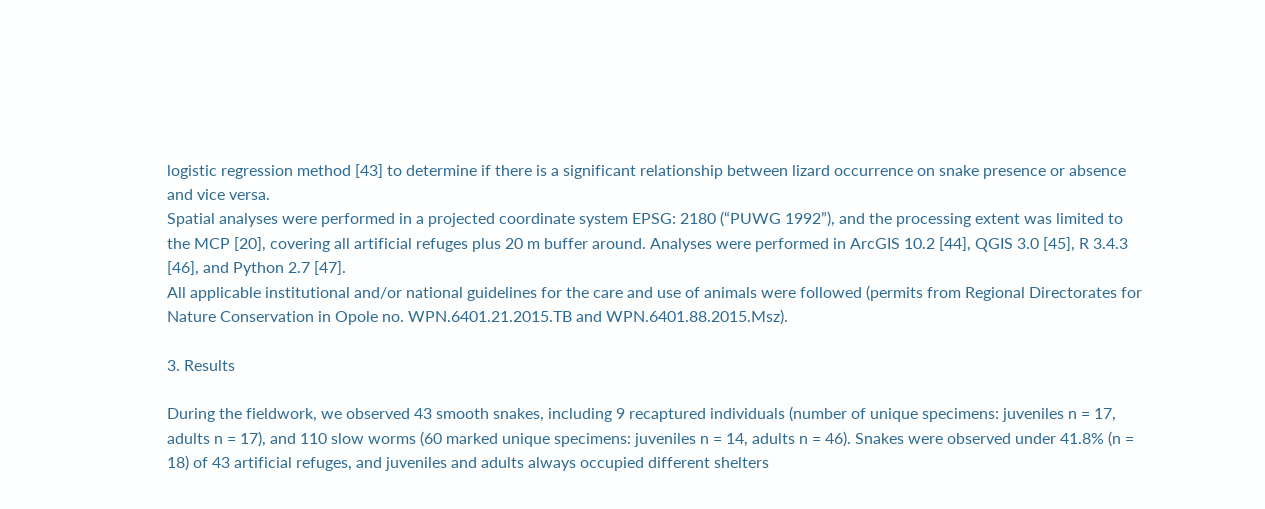logistic regression method [43] to determine if there is a significant relationship between lizard occurrence on snake presence or absence and vice versa.
Spatial analyses were performed in a projected coordinate system EPSG: 2180 (“PUWG 1992”), and the processing extent was limited to the MCP [20], covering all artificial refuges plus 20 m buffer around. Analyses were performed in ArcGIS 10.2 [44], QGIS 3.0 [45], R 3.4.3 [46], and Python 2.7 [47].
All applicable institutional and/or national guidelines for the care and use of animals were followed (permits from Regional Directorates for Nature Conservation in Opole no. WPN.6401.21.2015.TB and WPN.6401.88.2015.Msz).

3. Results

During the fieldwork, we observed 43 smooth snakes, including 9 recaptured individuals (number of unique specimens: juveniles n = 17, adults n = 17), and 110 slow worms (60 marked unique specimens: juveniles n = 14, adults n = 46). Snakes were observed under 41.8% (n = 18) of 43 artificial refuges, and juveniles and adults always occupied different shelters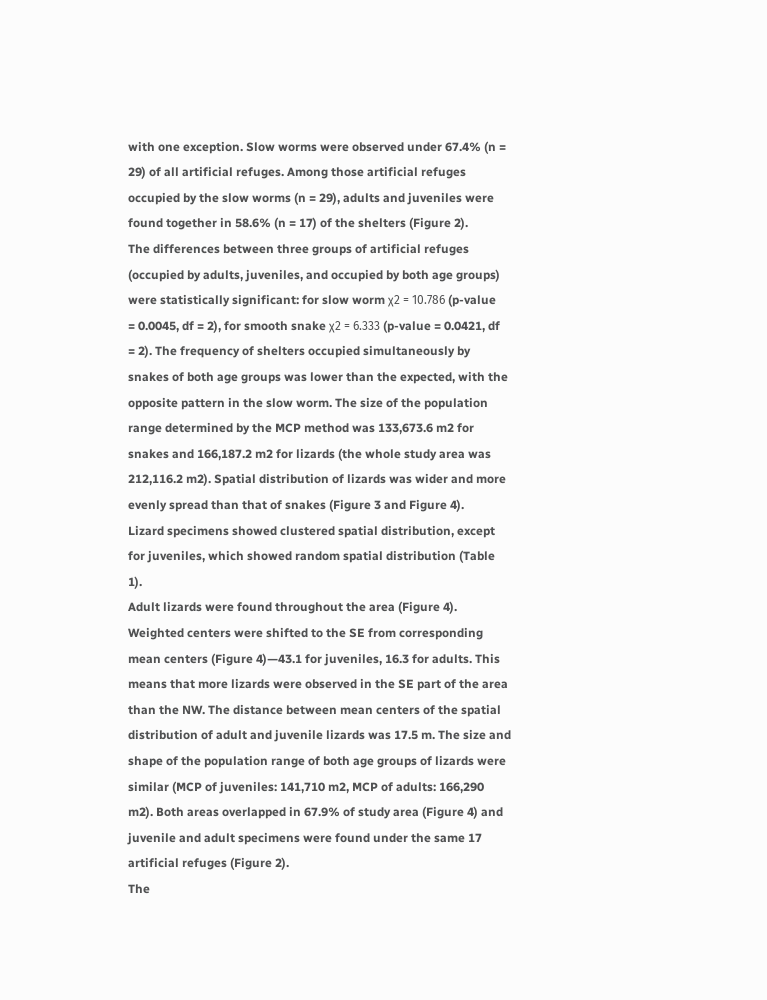with one exception. Slow worms were observed under 67.4% (n = 29) of all artificial refuges. Among those artificial refuges occupied by the slow worms (n = 29), adults and juveniles were found together in 58.6% (n = 17) of the shelters (Figure 2).
The differences between three groups of artificial refuges (occupied by adults, juveniles, and occupied by both age groups) were statistically significant: for slow worm χ2 = 10.786 (p-value = 0.0045, df = 2), for smooth snake χ2 = 6.333 (p-value = 0.0421, df = 2). The frequency of shelters occupied simultaneously by snakes of both age groups was lower than the expected, with the opposite pattern in the slow worm. The size of the population range determined by the MCP method was 133,673.6 m2 for snakes and 166,187.2 m2 for lizards (the whole study area was 212,116.2 m2). Spatial distribution of lizards was wider and more evenly spread than that of snakes (Figure 3 and Figure 4).
Lizard specimens showed clustered spatial distribution, except for juveniles, which showed random spatial distribution (Table 1).
Adult lizards were found throughout the area (Figure 4). Weighted centers were shifted to the SE from corresponding mean centers (Figure 4)—43.1 for juveniles, 16.3 for adults. This means that more lizards were observed in the SE part of the area than the NW. The distance between mean centers of the spatial distribution of adult and juvenile lizards was 17.5 m. The size and shape of the population range of both age groups of lizards were similar (MCP of juveniles: 141,710 m2, MCP of adults: 166,290 m2). Both areas overlapped in 67.9% of study area (Figure 4) and juvenile and adult specimens were found under the same 17 artificial refuges (Figure 2).
The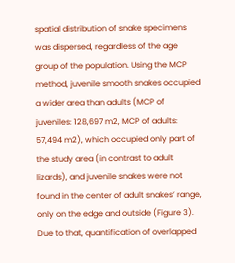spatial distribution of snake specimens was dispersed, regardless of the age group of the population. Using the MCP method, juvenile smooth snakes occupied a wider area than adults (MCP of juveniles: 128,697 m2, MCP of adults: 57,494 m2), which occupied only part of the study area (in contrast to adult lizards), and juvenile snakes were not found in the center of adult snakes’ range, only on the edge and outside (Figure 3). Due to that, quantification of overlapped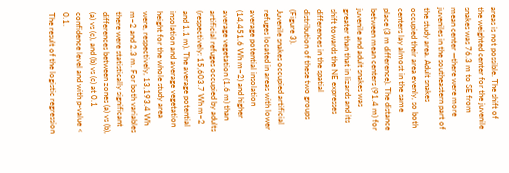areas is not possible. The shift of the weighted center for the juvenile snakes was 76.3 m to SE from mean center —there were more juveniles in the southeastern part of the study area. Adult snakes occupied their area evenly, so both centers lay almost in the same place (3 m difference). The distance between mean centers (91.4 m) for juvenile and adult snakes was greater than that in lizards and its shift towards the NE expresses differences in the spatial distribution of these two groups (Figure 3).
Juvenile snakes occupied artificial refuges located in areas with lower average potential insolation (14,451.6 Wh m−2) and higher average vegetation (1.6 m) than artificial refuges occupied by adults (respectively: 15,603.7 Wh m−2 and 1.1 m). The average potential insolation and average vegetation height for the whole study area were, respectively, 13,193.4 Wh m−2 and 2.3 m. For both variables there were statistically significant differences between zones (a) vs (b), (a) vs (c), and (b) vs (c) at 0.1 confidence level and with p-value < 0.1.
The result of the logistic regression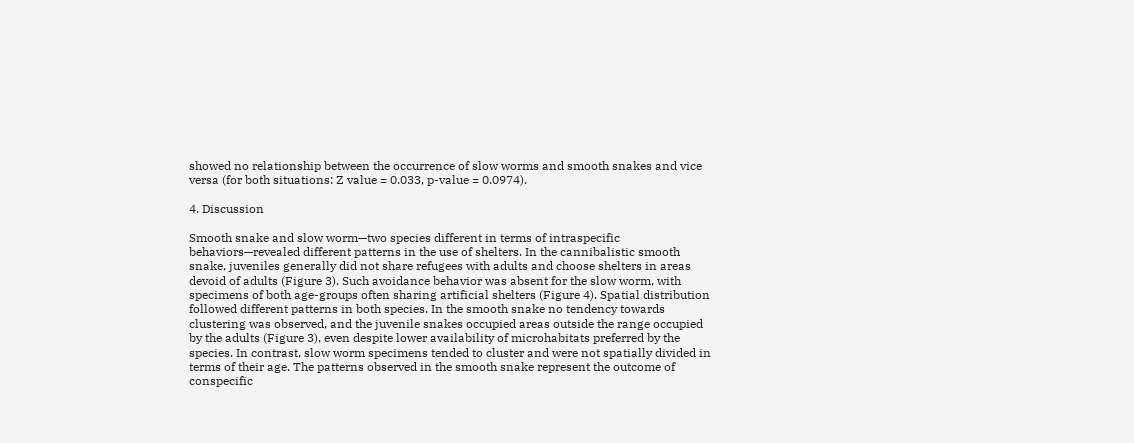showed no relationship between the occurrence of slow worms and smooth snakes and vice versa (for both situations: Z value = 0.033, p-value = 0.0974).

4. Discussion

Smooth snake and slow worm—two species different in terms of intraspecific behaviors—revealed different patterns in the use of shelters. In the cannibalistic smooth snake, juveniles generally did not share refugees with adults and choose shelters in areas devoid of adults (Figure 3). Such avoidance behavior was absent for the slow worm, with specimens of both age-groups often sharing artificial shelters (Figure 4). Spatial distribution followed different patterns in both species. In the smooth snake no tendency towards clustering was observed, and the juvenile snakes occupied areas outside the range occupied by the adults (Figure 3), even despite lower availability of microhabitats preferred by the species. In contrast, slow worm specimens tended to cluster and were not spatially divided in terms of their age. The patterns observed in the smooth snake represent the outcome of conspecific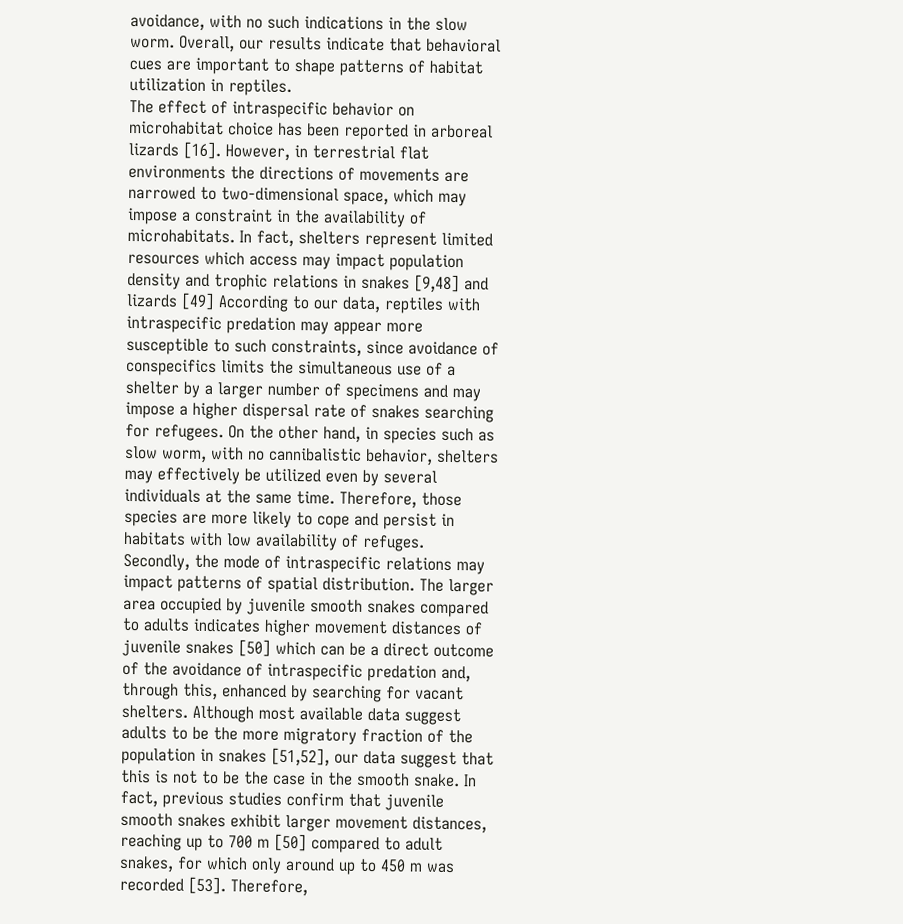avoidance, with no such indications in the slow worm. Overall, our results indicate that behavioral cues are important to shape patterns of habitat utilization in reptiles.
The effect of intraspecific behavior on microhabitat choice has been reported in arboreal lizards [16]. However, in terrestrial flat environments the directions of movements are narrowed to two-dimensional space, which may impose a constraint in the availability of microhabitats. In fact, shelters represent limited resources which access may impact population density and trophic relations in snakes [9,48] and lizards [49] According to our data, reptiles with intraspecific predation may appear more susceptible to such constraints, since avoidance of conspecifics limits the simultaneous use of a shelter by a larger number of specimens and may impose a higher dispersal rate of snakes searching for refugees. On the other hand, in species such as slow worm, with no cannibalistic behavior, shelters may effectively be utilized even by several individuals at the same time. Therefore, those species are more likely to cope and persist in habitats with low availability of refuges.
Secondly, the mode of intraspecific relations may impact patterns of spatial distribution. The larger area occupied by juvenile smooth snakes compared to adults indicates higher movement distances of juvenile snakes [50] which can be a direct outcome of the avoidance of intraspecific predation and, through this, enhanced by searching for vacant shelters. Although most available data suggest adults to be the more migratory fraction of the population in snakes [51,52], our data suggest that this is not to be the case in the smooth snake. In fact, previous studies confirm that juvenile smooth snakes exhibit larger movement distances, reaching up to 700 m [50] compared to adult snakes, for which only around up to 450 m was recorded [53]. Therefore,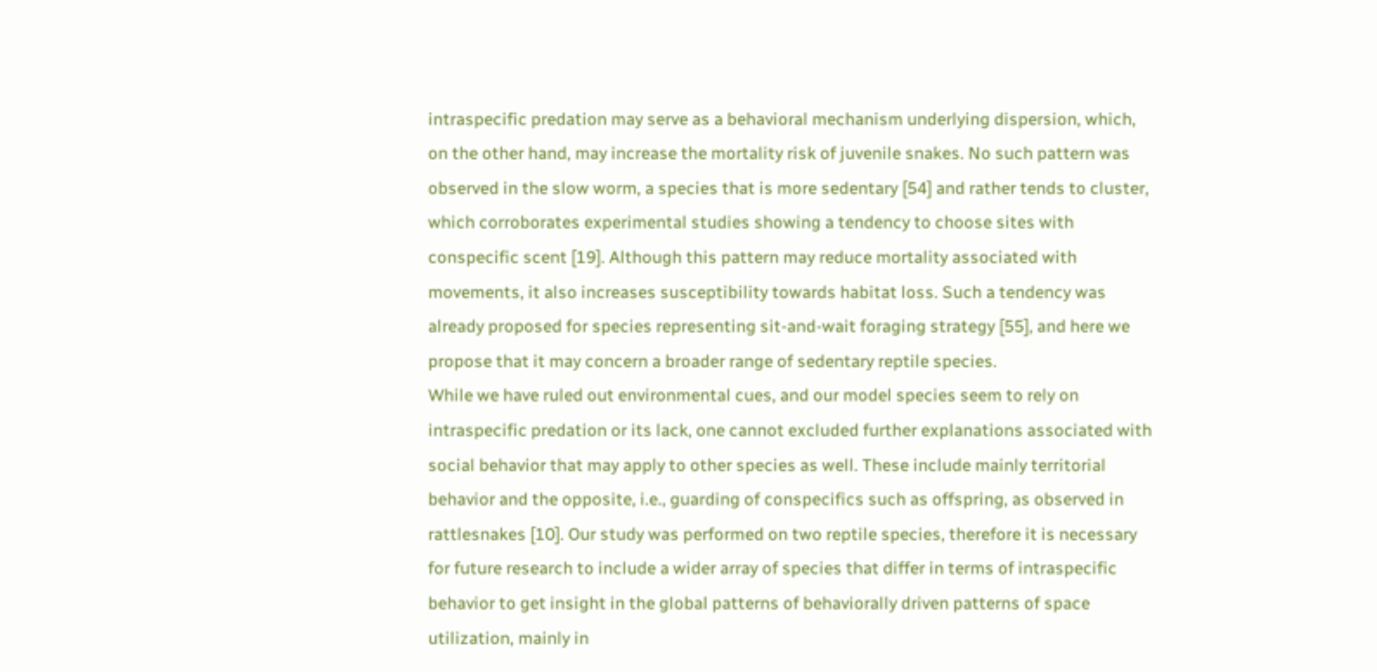intraspecific predation may serve as a behavioral mechanism underlying dispersion, which, on the other hand, may increase the mortality risk of juvenile snakes. No such pattern was observed in the slow worm, a species that is more sedentary [54] and rather tends to cluster, which corroborates experimental studies showing a tendency to choose sites with conspecific scent [19]. Although this pattern may reduce mortality associated with movements, it also increases susceptibility towards habitat loss. Such a tendency was already proposed for species representing sit-and-wait foraging strategy [55], and here we propose that it may concern a broader range of sedentary reptile species.
While we have ruled out environmental cues, and our model species seem to rely on intraspecific predation or its lack, one cannot excluded further explanations associated with social behavior that may apply to other species as well. These include mainly territorial behavior and the opposite, i.e., guarding of conspecifics such as offspring, as observed in rattlesnakes [10]. Our study was performed on two reptile species, therefore it is necessary for future research to include a wider array of species that differ in terms of intraspecific behavior to get insight in the global patterns of behaviorally driven patterns of space utilization, mainly in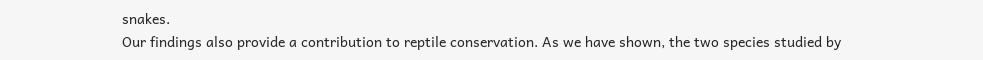snakes.
Our findings also provide a contribution to reptile conservation. As we have shown, the two species studied by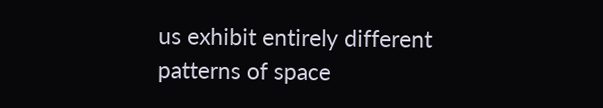us exhibit entirely different patterns of space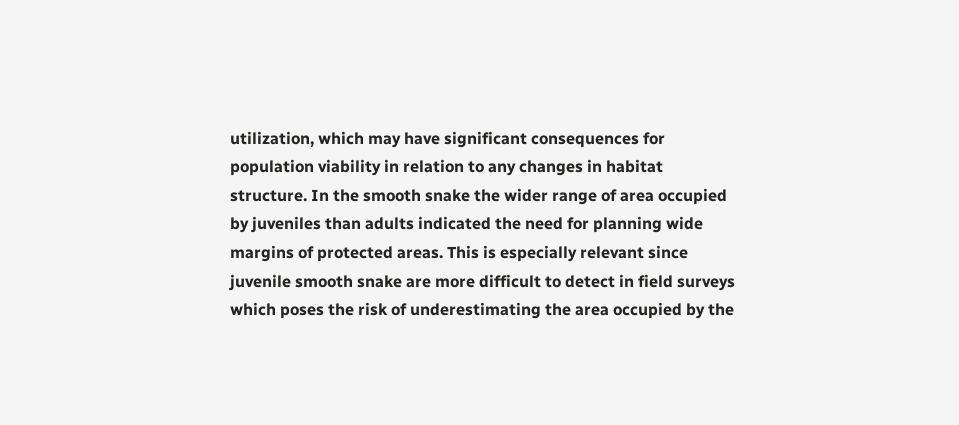utilization, which may have significant consequences for population viability in relation to any changes in habitat structure. In the smooth snake the wider range of area occupied by juveniles than adults indicated the need for planning wide margins of protected areas. This is especially relevant since juvenile smooth snake are more difficult to detect in field surveys which poses the risk of underestimating the area occupied by the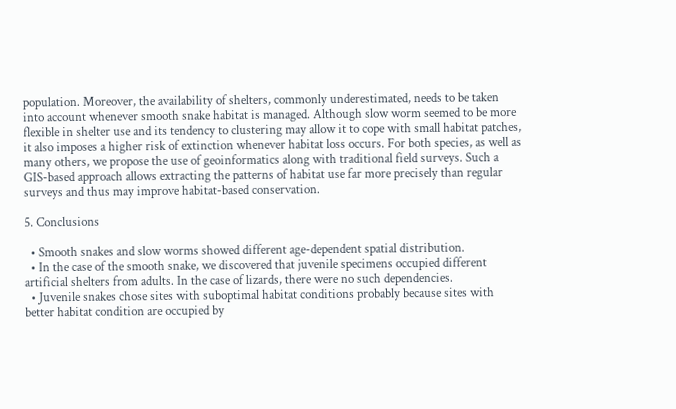population. Moreover, the availability of shelters, commonly underestimated, needs to be taken into account whenever smooth snake habitat is managed. Although slow worm seemed to be more flexible in shelter use and its tendency to clustering may allow it to cope with small habitat patches, it also imposes a higher risk of extinction whenever habitat loss occurs. For both species, as well as many others, we propose the use of geoinformatics along with traditional field surveys. Such a GIS-based approach allows extracting the patterns of habitat use far more precisely than regular surveys and thus may improve habitat-based conservation.

5. Conclusions

  • Smooth snakes and slow worms showed different age-dependent spatial distribution.
  • In the case of the smooth snake, we discovered that juvenile specimens occupied different artificial shelters from adults. In the case of lizards, there were no such dependencies.
  • Juvenile snakes chose sites with suboptimal habitat conditions probably because sites with better habitat condition are occupied by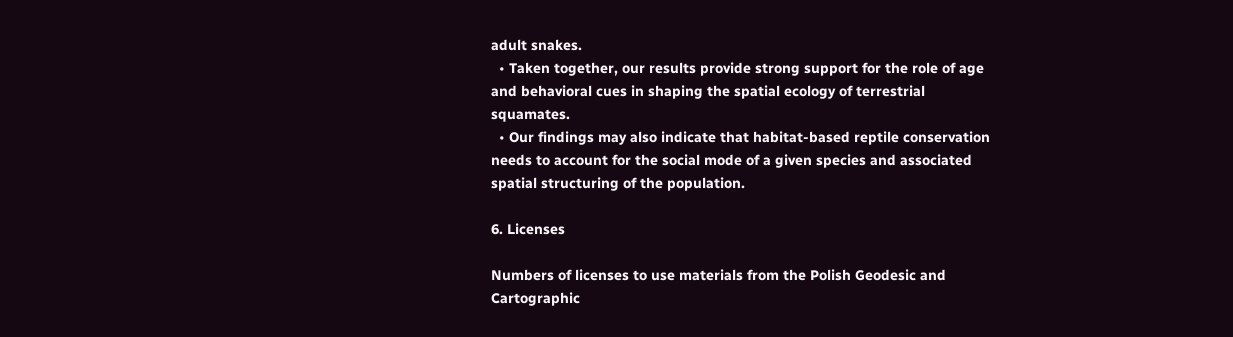adult snakes.
  • Taken together, our results provide strong support for the role of age and behavioral cues in shaping the spatial ecology of terrestrial squamates.
  • Our findings may also indicate that habitat-based reptile conservation needs to account for the social mode of a given species and associated spatial structuring of the population.

6. Licenses

Numbers of licenses to use materials from the Polish Geodesic and Cartographic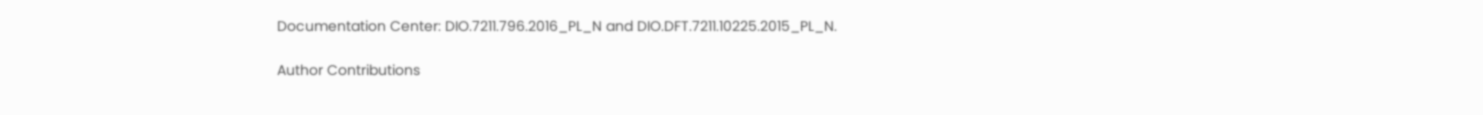Documentation Center: DIO.7211.796.2016_PL_N and DIO.DFT.7211.10225.2015_PL_N.

Author Contributions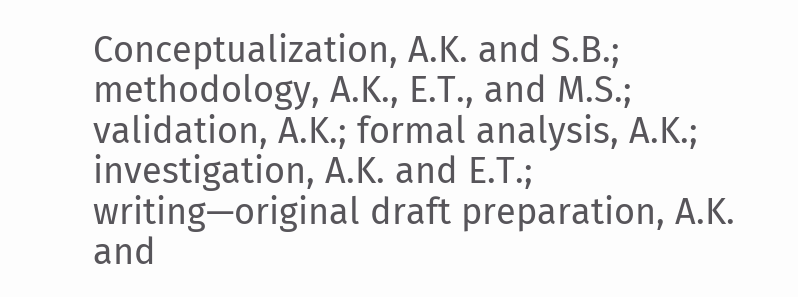Conceptualization, A.K. and S.B.; methodology, A.K., E.T., and M.S.; validation, A.K.; formal analysis, A.K.; investigation, A.K. and E.T.; writing—original draft preparation, A.K. and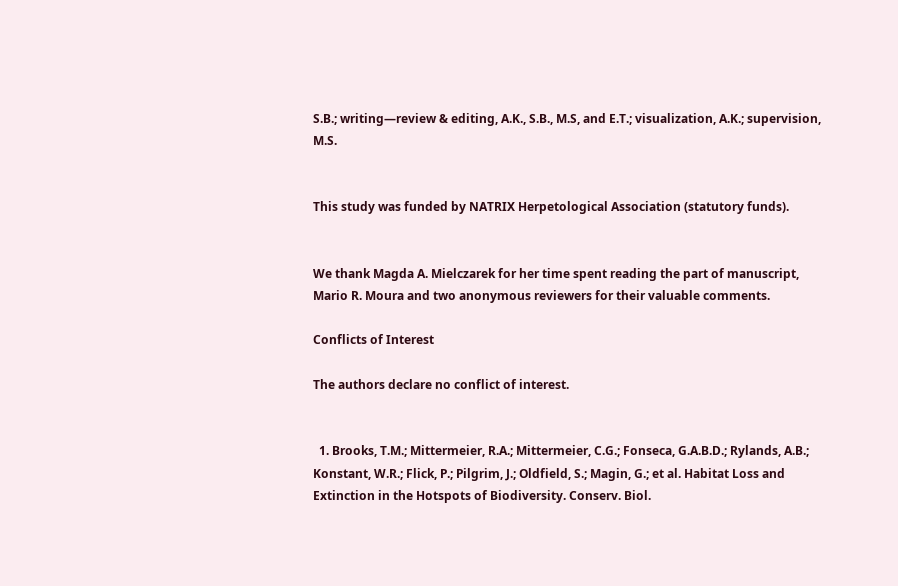S.B.; writing—review & editing, A.K., S.B., M.S, and E.T.; visualization, A.K.; supervision, M.S.


This study was funded by NATRIX Herpetological Association (statutory funds).


We thank Magda A. Mielczarek for her time spent reading the part of manuscript, Mario R. Moura and two anonymous reviewers for their valuable comments.

Conflicts of Interest

The authors declare no conflict of interest.


  1. Brooks, T.M.; Mittermeier, R.A.; Mittermeier, C.G.; Fonseca, G.A.B.D.; Rylands, A.B.; Konstant, W.R.; Flick, P.; Pilgrim, J.; Oldfield, S.; Magin, G.; et al. Habitat Loss and Extinction in the Hotspots of Biodiversity. Conserv. Biol.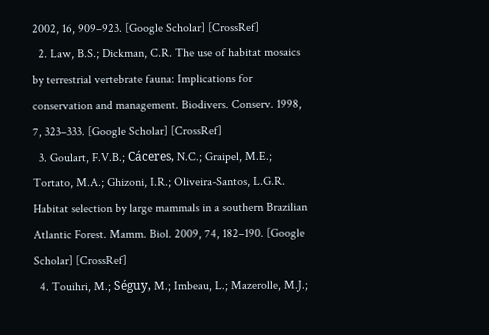2002, 16, 909–923. [Google Scholar] [CrossRef]
  2. Law, B.S.; Dickman, C.R. The use of habitat mosaics by terrestrial vertebrate fauna: Implications for conservation and management. Biodivers. Conserv. 1998, 7, 323–333. [Google Scholar] [CrossRef]
  3. Goulart, F.V.B.; Cáceres, N.C.; Graipel, M.E.; Tortato, M.A.; Ghizoni, I.R.; Oliveira-Santos, L.G.R. Habitat selection by large mammals in a southern Brazilian Atlantic Forest. Mamm. Biol. 2009, 74, 182–190. [Google Scholar] [CrossRef]
  4. Touihri, M.; Séguy, M.; Imbeau, L.; Mazerolle, M.J.;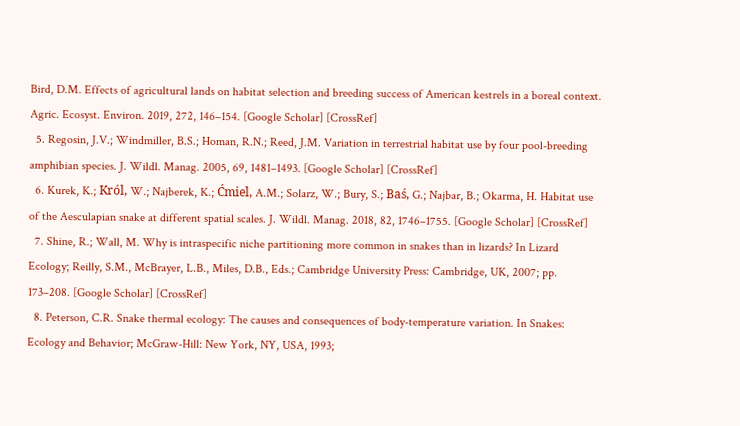Bird, D.M. Effects of agricultural lands on habitat selection and breeding success of American kestrels in a boreal context. Agric. Ecosyst. Environ. 2019, 272, 146–154. [Google Scholar] [CrossRef]
  5. Regosin, J.V.; Windmiller, B.S.; Homan, R.N.; Reed, J.M. Variation in terrestrial habitat use by four pool-breeding amphibian species. J. Wildl. Manag. 2005, 69, 1481–1493. [Google Scholar] [CrossRef]
  6. Kurek, K.; Król, W.; Najberek, K.; Ćmiel, A.M.; Solarz, W.; Bury, S.; Baś, G.; Najbar, B.; Okarma, H. Habitat use of the Aesculapian snake at different spatial scales. J. Wildl. Manag. 2018, 82, 1746–1755. [Google Scholar] [CrossRef]
  7. Shine, R.; Wall, M. Why is intraspecific niche partitioning more common in snakes than in lizards? In Lizard Ecology; Reilly, S.M., McBrayer, L.B., Miles, D.B., Eds.; Cambridge University Press: Cambridge, UK, 2007; pp. 173–208. [Google Scholar] [CrossRef]
  8. Peterson, C.R. Snake thermal ecology: The causes and consequences of body-temperature variation. In Snakes: Ecology and Behavior; McGraw-Hill: New York, NY, USA, 1993;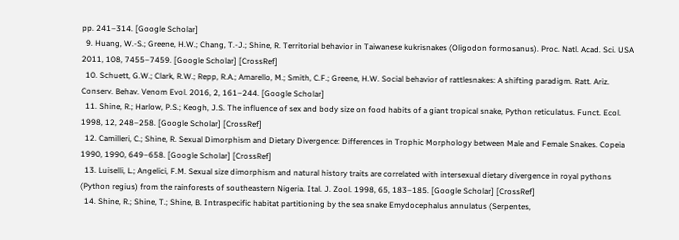pp. 241–314. [Google Scholar]
  9. Huang, W.-S.; Greene, H.W.; Chang, T.-J.; Shine, R. Territorial behavior in Taiwanese kukrisnakes (Oligodon formosanus). Proc. Natl. Acad. Sci. USA 2011, 108, 7455–7459. [Google Scholar] [CrossRef]
  10. Schuett, G.W.; Clark, R.W.; Repp, R.A.; Amarello, M.; Smith, C.F.; Greene, H.W. Social behavior of rattlesnakes: A shifting paradigm. Ratt. Ariz. Conserv. Behav. Venom Evol. 2016, 2, 161–244. [Google Scholar]
  11. Shine, R.; Harlow, P.S.; Keogh, J.S. The influence of sex and body size on food habits of a giant tropical snake, Python reticulatus. Funct. Ecol. 1998, 12, 248–258. [Google Scholar] [CrossRef]
  12. Camilleri, C.; Shine, R. Sexual Dimorphism and Dietary Divergence: Differences in Trophic Morphology between Male and Female Snakes. Copeia 1990, 1990, 649–658. [Google Scholar] [CrossRef]
  13. Luiselli, L.; Angelici, F.M. Sexual size dimorphism and natural history traits are correlated with intersexual dietary divergence in royal pythons (Python regius) from the rainforests of southeastern Nigeria. Ital. J. Zool. 1998, 65, 183–185. [Google Scholar] [CrossRef]
  14. Shine, R.; Shine, T.; Shine, B. Intraspecific habitat partitioning by the sea snake Emydocephalus annulatus (Serpentes,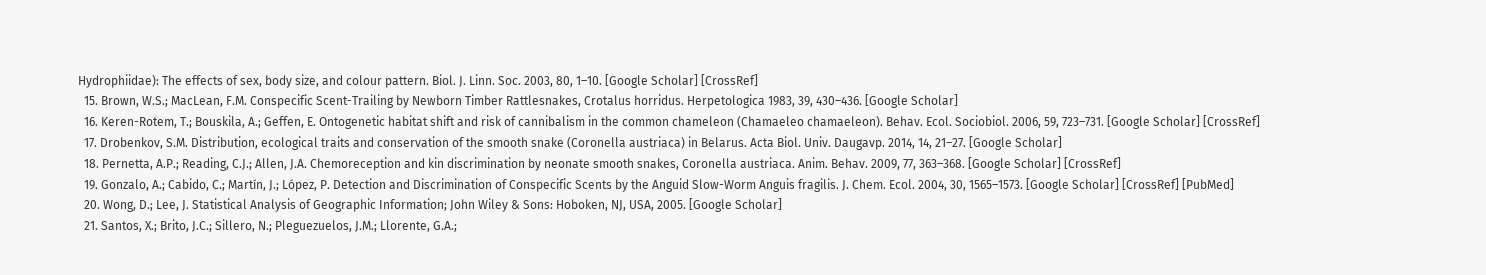Hydrophiidae): The effects of sex, body size, and colour pattern. Biol. J. Linn. Soc. 2003, 80, 1–10. [Google Scholar] [CrossRef]
  15. Brown, W.S.; MacLean, F.M. Conspecific Scent-Trailing by Newborn Timber Rattlesnakes, Crotalus horridus. Herpetologica 1983, 39, 430–436. [Google Scholar]
  16. Keren-Rotem, T.; Bouskila, A.; Geffen, E. Ontogenetic habitat shift and risk of cannibalism in the common chameleon (Chamaeleo chamaeleon). Behav. Ecol. Sociobiol. 2006, 59, 723–731. [Google Scholar] [CrossRef]
  17. Drobenkov, S.M. Distribution, ecological traits and conservation of the smooth snake (Coronella austriaca) in Belarus. Acta Biol. Univ. Daugavp. 2014, 14, 21–27. [Google Scholar]
  18. Pernetta, A.P.; Reading, C.J.; Allen, J.A. Chemoreception and kin discrimination by neonate smooth snakes, Coronella austriaca. Anim. Behav. 2009, 77, 363–368. [Google Scholar] [CrossRef]
  19. Gonzalo, A.; Cabido, C.; Martín, J.; López, P. Detection and Discrimination of Conspecific Scents by the Anguid Slow-Worm Anguis fragilis. J. Chem. Ecol. 2004, 30, 1565–1573. [Google Scholar] [CrossRef] [PubMed]
  20. Wong, D.; Lee, J. Statistical Analysis of Geographic Information; John Wiley & Sons: Hoboken, NJ, USA, 2005. [Google Scholar]
  21. Santos, X.; Brito, J.C.; Sillero, N.; Pleguezuelos, J.M.; Llorente, G.A.;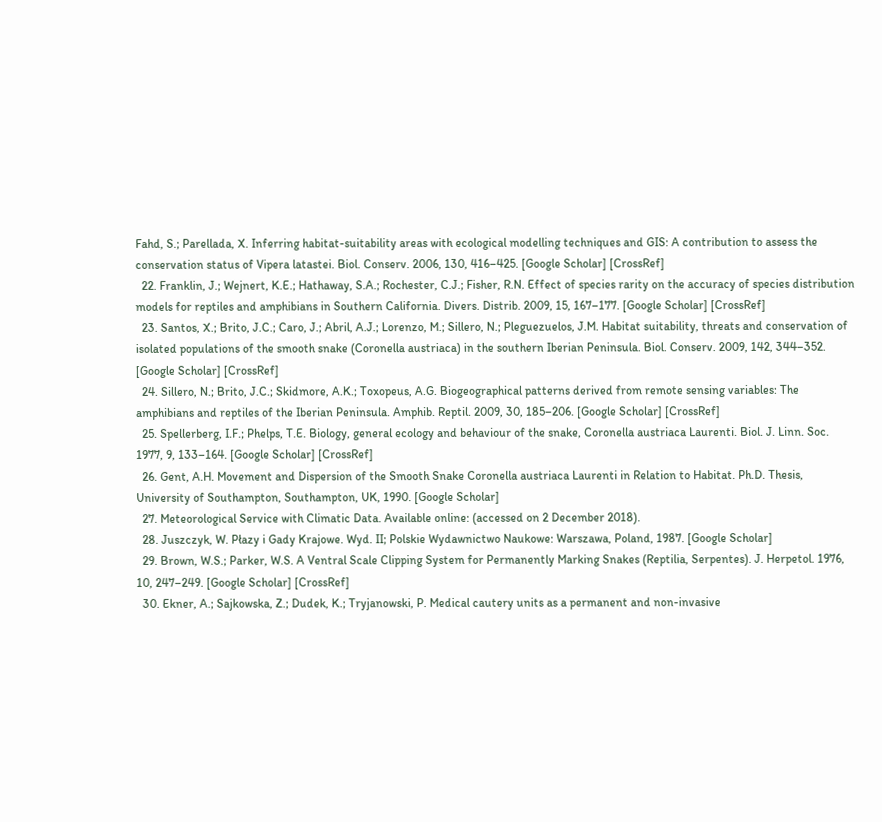Fahd, S.; Parellada, X. Inferring habitat-suitability areas with ecological modelling techniques and GIS: A contribution to assess the conservation status of Vipera latastei. Biol. Conserv. 2006, 130, 416–425. [Google Scholar] [CrossRef]
  22. Franklin, J.; Wejnert, K.E.; Hathaway, S.A.; Rochester, C.J.; Fisher, R.N. Effect of species rarity on the accuracy of species distribution models for reptiles and amphibians in Southern California. Divers. Distrib. 2009, 15, 167–177. [Google Scholar] [CrossRef]
  23. Santos, X.; Brito, J.C.; Caro, J.; Abril, A.J.; Lorenzo, M.; Sillero, N.; Pleguezuelos, J.M. Habitat suitability, threats and conservation of isolated populations of the smooth snake (Coronella austriaca) in the southern Iberian Peninsula. Biol. Conserv. 2009, 142, 344–352. [Google Scholar] [CrossRef]
  24. Sillero, N.; Brito, J.C.; Skidmore, A.K.; Toxopeus, A.G. Biogeographical patterns derived from remote sensing variables: The amphibians and reptiles of the Iberian Peninsula. Amphib. Reptil. 2009, 30, 185–206. [Google Scholar] [CrossRef]
  25. Spellerberg, I.F.; Phelps, T.E. Biology, general ecology and behaviour of the snake, Coronella austriaca Laurenti. Biol. J. Linn. Soc. 1977, 9, 133–164. [Google Scholar] [CrossRef]
  26. Gent, A.H. Movement and Dispersion of the Smooth Snake Coronella austriaca Laurenti in Relation to Habitat. Ph.D. Thesis, University of Southampton, Southampton, UK, 1990. [Google Scholar]
  27. Meteorological Service with Climatic Data. Available online: (accessed on 2 December 2018).
  28. Juszczyk, W. Płazy i Gady Krajowe. Wyd. II; Polskie Wydawnictwo Naukowe: Warszawa, Poland, 1987. [Google Scholar]
  29. Brown, W.S.; Parker, W.S. A Ventral Scale Clipping System for Permanently Marking Snakes (Reptilia, Serpentes). J. Herpetol. 1976, 10, 247–249. [Google Scholar] [CrossRef]
  30. Ekner, A.; Sajkowska, Z.; Dudek, K.; Tryjanowski, P. Medical cautery units as a permanent and non-invasive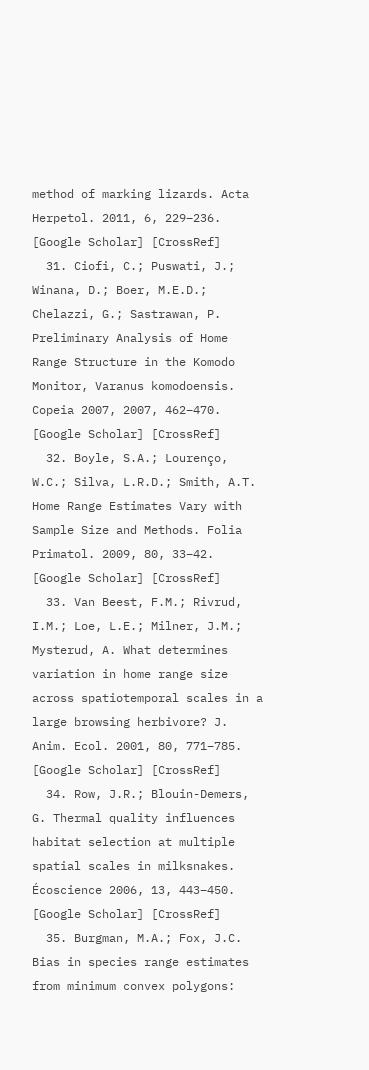method of marking lizards. Acta Herpetol. 2011, 6, 229–236. [Google Scholar] [CrossRef]
  31. Ciofi, C.; Puswati, J.; Winana, D.; Boer, M.E.D.; Chelazzi, G.; Sastrawan, P. Preliminary Analysis of Home Range Structure in the Komodo Monitor, Varanus komodoensis. Copeia 2007, 2007, 462–470. [Google Scholar] [CrossRef]
  32. Boyle, S.A.; Lourenço, W.C.; Silva, L.R.D.; Smith, A.T. Home Range Estimates Vary with Sample Size and Methods. Folia Primatol. 2009, 80, 33–42. [Google Scholar] [CrossRef]
  33. Van Beest, F.M.; Rivrud, I.M.; Loe, L.E.; Milner, J.M.; Mysterud, A. What determines variation in home range size across spatiotemporal scales in a large browsing herbivore? J. Anim. Ecol. 2001, 80, 771–785. [Google Scholar] [CrossRef]
  34. Row, J.R.; Blouin-Demers, G. Thermal quality influences habitat selection at multiple spatial scales in milksnakes. Écoscience 2006, 13, 443–450. [Google Scholar] [CrossRef]
  35. Burgman, M.A.; Fox, J.C. Bias in species range estimates from minimum convex polygons: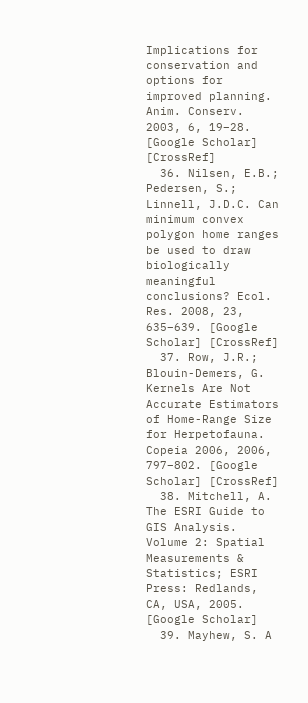Implications for conservation and options for improved planning. Anim. Conserv. 2003, 6, 19–28. [Google Scholar] [CrossRef]
  36. Nilsen, E.B.; Pedersen, S.; Linnell, J.D.C. Can minimum convex polygon home ranges be used to draw biologically meaningful conclusions? Ecol. Res. 2008, 23, 635–639. [Google Scholar] [CrossRef]
  37. Row, J.R.; Blouin-Demers, G. Kernels Are Not Accurate Estimators of Home-Range Size for Herpetofauna. Copeia 2006, 2006, 797–802. [Google Scholar] [CrossRef]
  38. Mitchell, A. The ESRI Guide to GIS Analysis. Volume 2: Spatial Measurements & Statistics; ESRI Press: Redlands, CA, USA, 2005. [Google Scholar]
  39. Mayhew, S. A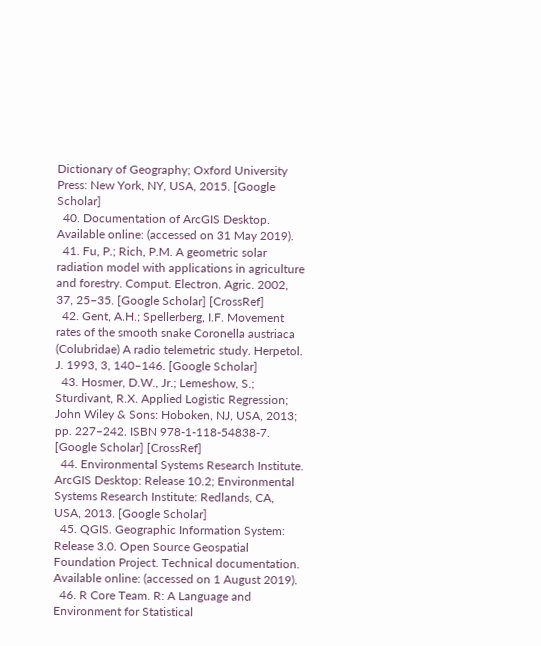Dictionary of Geography; Oxford University Press: New York, NY, USA, 2015. [Google Scholar]
  40. Documentation of ArcGIS Desktop. Available online: (accessed on 31 May 2019).
  41. Fu, P.; Rich, P.M. A geometric solar radiation model with applications in agriculture and forestry. Comput. Electron. Agric. 2002, 37, 25–35. [Google Scholar] [CrossRef]
  42. Gent, A.H.; Spellerberg, I.F. Movement rates of the smooth snake Coronella austriaca (Colubridae) A radio telemetric study. Herpetol. J. 1993, 3, 140–146. [Google Scholar]
  43. Hosmer, D.W., Jr.; Lemeshow, S.; Sturdivant, R.X. Applied Logistic Regression; John Wiley & Sons: Hoboken, NJ, USA, 2013; pp. 227–242. ISBN 978-1-118-54838-7. [Google Scholar] [CrossRef]
  44. Environmental Systems Research Institute. ArcGIS Desktop: Release 10.2; Environmental Systems Research Institute: Redlands, CA, USA, 2013. [Google Scholar]
  45. QGIS. Geographic Information System: Release 3.0. Open Source Geospatial Foundation Project. Technical documentation. Available online: (accessed on 1 August 2019).
  46. R Core Team. R: A Language and Environment for Statistical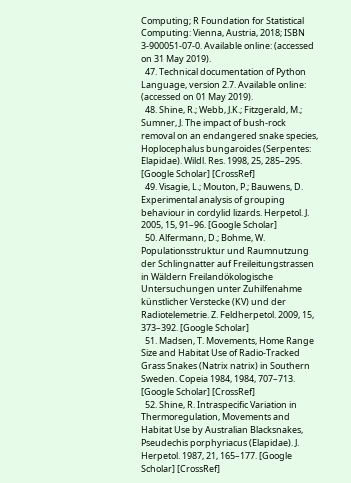Computing; R Foundation for Statistical Computing: Vienna, Austria, 2018; ISBN 3-900051-07-0. Available online: (accessed on 31 May 2019).
  47. Technical documentation of Python Language, version 2.7. Available online: (accessed on 01 May 2019).
  48. Shine, R.; Webb, J.K.; Fitzgerald, M.; Sumner, J. The impact of bush-rock removal on an endangered snake species, Hoplocephalus bungaroides (Serpentes: Elapidae). Wildl. Res. 1998, 25, 285–295. [Google Scholar] [CrossRef]
  49. Visagie, L.; Mouton, P.; Bauwens, D. Experimental analysis of grouping behaviour in cordylid lizards. Herpetol. J. 2005, 15, 91–96. [Google Scholar]
  50. Alfermann, D.; Bohme, W. Populationsstruktur und Raumnutzung der Schlingnatter auf Freileitungstrassen in Wäldern Freilandökologische Untersuchungen unter Zuhilfenahme künstlicher Verstecke (KV) und der Radiotelemetrie. Z. Feldherpetol. 2009, 15, 373–392. [Google Scholar]
  51. Madsen, T. Movements, Home Range Size and Habitat Use of Radio-Tracked Grass Snakes (Natrix natrix) in Southern Sweden. Copeia 1984, 1984, 707–713. [Google Scholar] [CrossRef]
  52. Shine, R. Intraspecific Variation in Thermoregulation, Movements and Habitat Use by Australian Blacksnakes, Pseudechis porphyriacus (Elapidae). J. Herpetol. 1987, 21, 165–177. [Google Scholar] [CrossRef]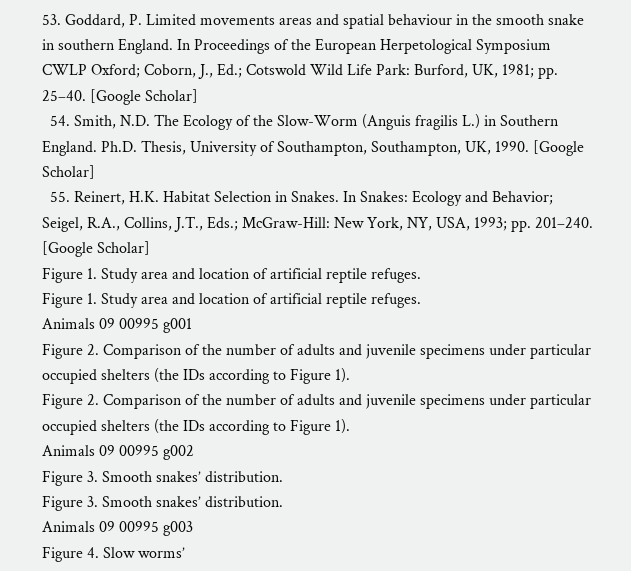53. Goddard, P. Limited movements areas and spatial behaviour in the smooth snake in southern England. In Proceedings of the European Herpetological Symposium CWLP Oxford; Coborn, J., Ed.; Cotswold Wild Life Park: Burford, UK, 1981; pp. 25–40. [Google Scholar]
  54. Smith, N.D. The Ecology of the Slow-Worm (Anguis fragilis L.) in Southern England. Ph.D. Thesis, University of Southampton, Southampton, UK, 1990. [Google Scholar]
  55. Reinert, H.K. Habitat Selection in Snakes. In Snakes: Ecology and Behavior; Seigel, R.A., Collins, J.T., Eds.; McGraw-Hill: New York, NY, USA, 1993; pp. 201–240. [Google Scholar]
Figure 1. Study area and location of artificial reptile refuges.
Figure 1. Study area and location of artificial reptile refuges.
Animals 09 00995 g001
Figure 2. Comparison of the number of adults and juvenile specimens under particular occupied shelters (the IDs according to Figure 1).
Figure 2. Comparison of the number of adults and juvenile specimens under particular occupied shelters (the IDs according to Figure 1).
Animals 09 00995 g002
Figure 3. Smooth snakes’ distribution.
Figure 3. Smooth snakes’ distribution.
Animals 09 00995 g003
Figure 4. Slow worms’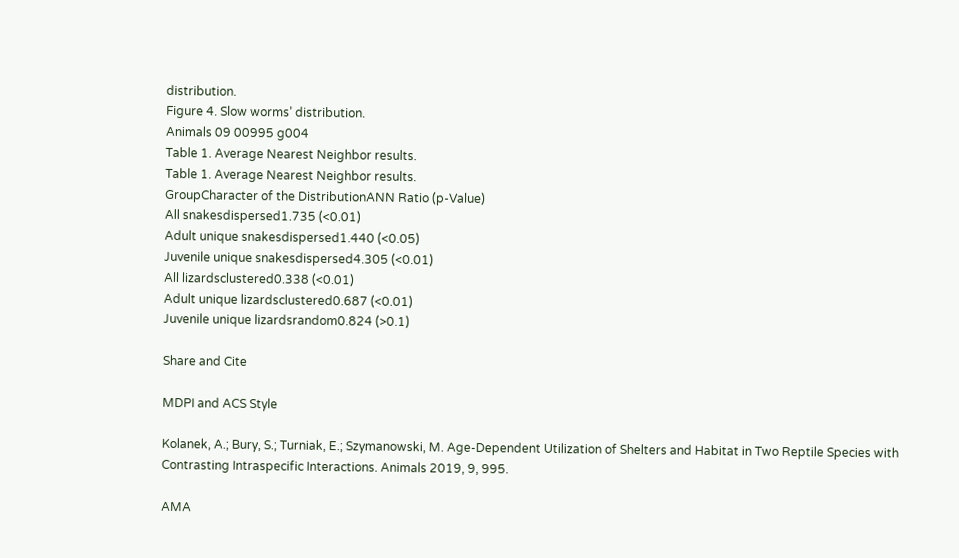distribution.
Figure 4. Slow worms’ distribution.
Animals 09 00995 g004
Table 1. Average Nearest Neighbor results.
Table 1. Average Nearest Neighbor results.
GroupCharacter of the DistributionANN Ratio (p-Value)
All snakesdispersed1.735 (<0.01)
Adult unique snakesdispersed1.440 (<0.05)
Juvenile unique snakesdispersed4.305 (<0.01)
All lizardsclustered0.338 (<0.01)
Adult unique lizardsclustered0.687 (<0.01)
Juvenile unique lizardsrandom0.824 (>0.1)

Share and Cite

MDPI and ACS Style

Kolanek, A.; Bury, S.; Turniak, E.; Szymanowski, M. Age-Dependent Utilization of Shelters and Habitat in Two Reptile Species with Contrasting Intraspecific Interactions. Animals 2019, 9, 995.

AMA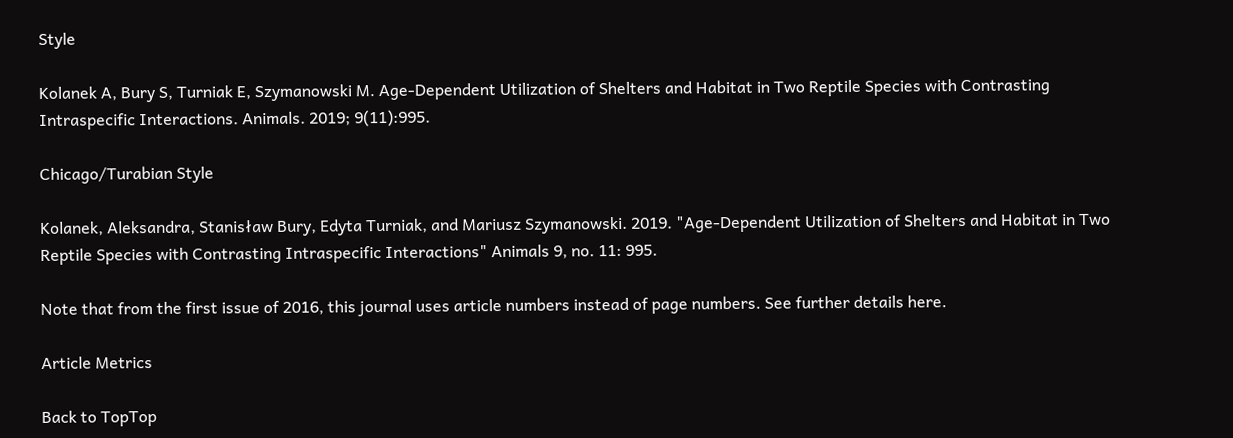Style

Kolanek A, Bury S, Turniak E, Szymanowski M. Age-Dependent Utilization of Shelters and Habitat in Two Reptile Species with Contrasting Intraspecific Interactions. Animals. 2019; 9(11):995.

Chicago/Turabian Style

Kolanek, Aleksandra, Stanisław Bury, Edyta Turniak, and Mariusz Szymanowski. 2019. "Age-Dependent Utilization of Shelters and Habitat in Two Reptile Species with Contrasting Intraspecific Interactions" Animals 9, no. 11: 995.

Note that from the first issue of 2016, this journal uses article numbers instead of page numbers. See further details here.

Article Metrics

Back to TopTop